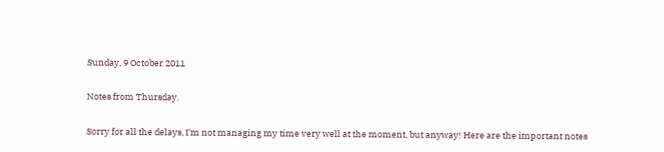Sunday, 9 October 2011

Notes from Thursday.

Sorry for all the delays, I'm not managing my time very well at the moment, but anyway! Here are the important notes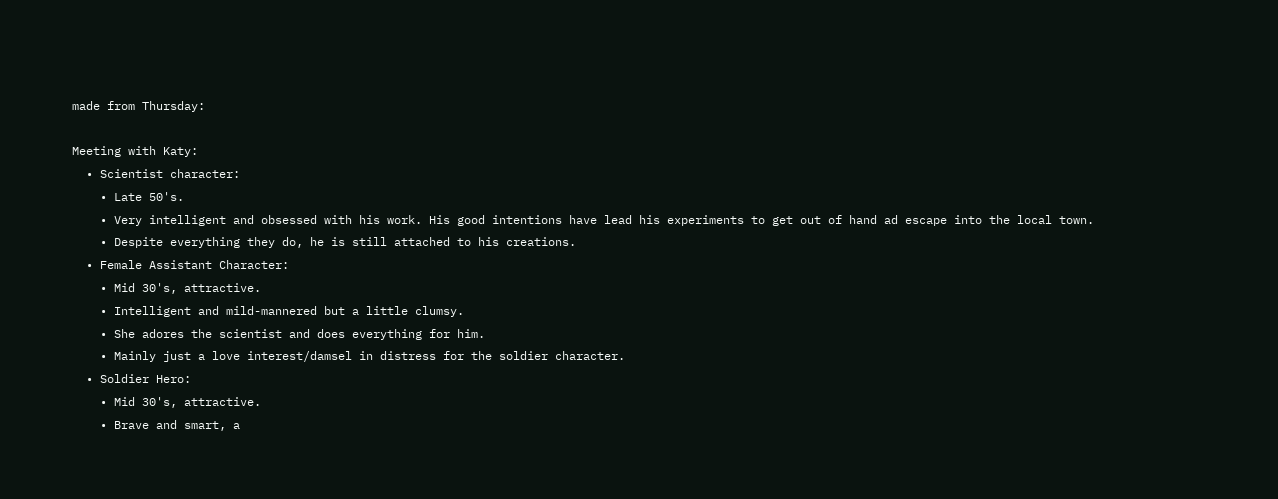made from Thursday:

Meeting with Katy:
  • Scientist character:
    • Late 50's.
    • Very intelligent and obsessed with his work. His good intentions have lead his experiments to get out of hand ad escape into the local town.
    • Despite everything they do, he is still attached to his creations.
  • Female Assistant Character:
    • Mid 30's, attractive.
    • Intelligent and mild-mannered but a little clumsy.
    • She adores the scientist and does everything for him.
    • Mainly just a love interest/damsel in distress for the soldier character.
  • Soldier Hero:
    • Mid 30's, attractive.
    • Brave and smart, a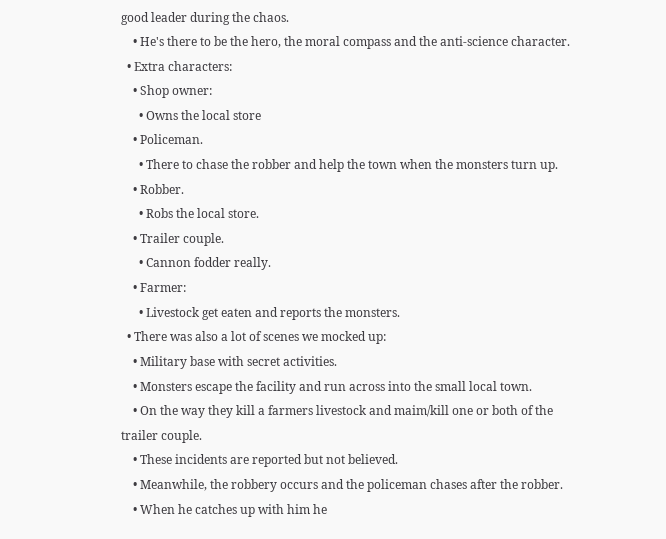good leader during the chaos.
    • He's there to be the hero, the moral compass and the anti-science character.
  • Extra characters:
    • Shop owner:
      • Owns the local store
    • Policeman.
      • There to chase the robber and help the town when the monsters turn up.
    • Robber.
      • Robs the local store.
    • Trailer couple.
      • Cannon fodder really.
    • Farmer:
      • Livestock get eaten and reports the monsters.
  • There was also a lot of scenes we mocked up:
    • Military base with secret activities.
    • Monsters escape the facility and run across into the small local town.
    • On the way they kill a farmers livestock and maim/kill one or both of the trailer couple.
    • These incidents are reported but not believed.
    • Meanwhile, the robbery occurs and the policeman chases after the robber.
    • When he catches up with him he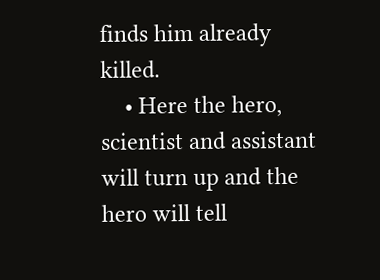finds him already killed.
    • Here the hero, scientist and assistant will turn up and the hero will tell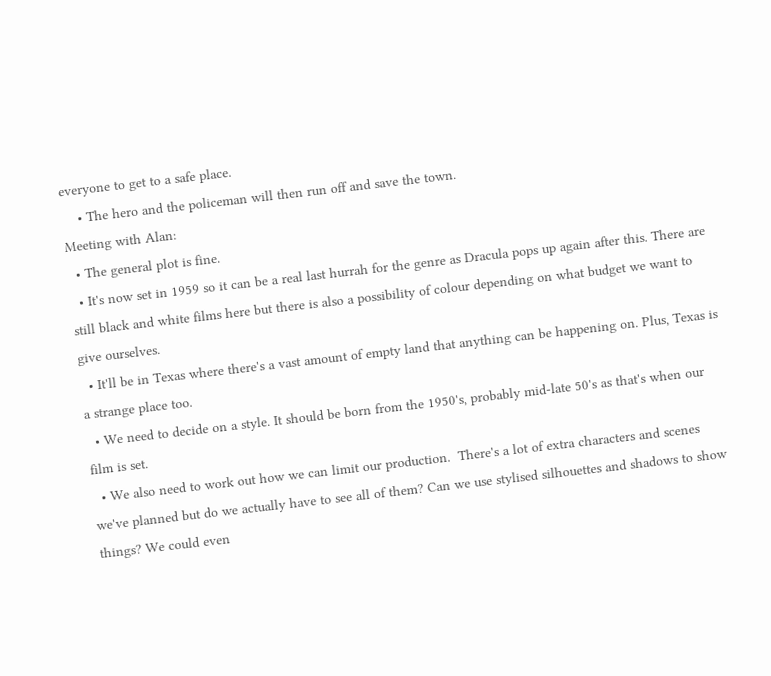everyone to get to a safe place.
    • The hero and the policeman will then run off and save the town.
Meeting with Alan:
  • The general plot is fine.
  • It's now set in 1959 so it can be a real last hurrah for the genre as Dracula pops up again after this. There are still black and white films here but there is also a possibility of colour depending on what budget we want to give ourselves.
  • It'll be in Texas where there's a vast amount of empty land that anything can be happening on. Plus, Texas is a strange place too.
  • We need to decide on a style. It should be born from the 1950's, probably mid-late 50's as that's when our film is set.
  • We also need to work out how we can limit our production.  There's a lot of extra characters and scenes we've planned but do we actually have to see all of them? Can we use stylised silhouettes and shadows to show things? We could even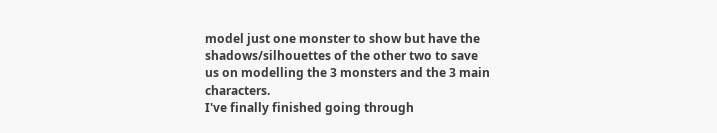model just one monster to show but have the shadows/silhouettes of the other two to save us on modelling the 3 monsters and the 3 main characters.
I've finally finished going through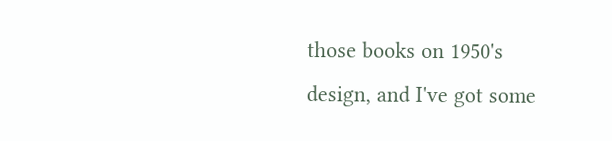those books on 1950's design, and I've got some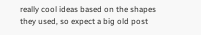really cool ideas based on the shapes they used, so expect a big old post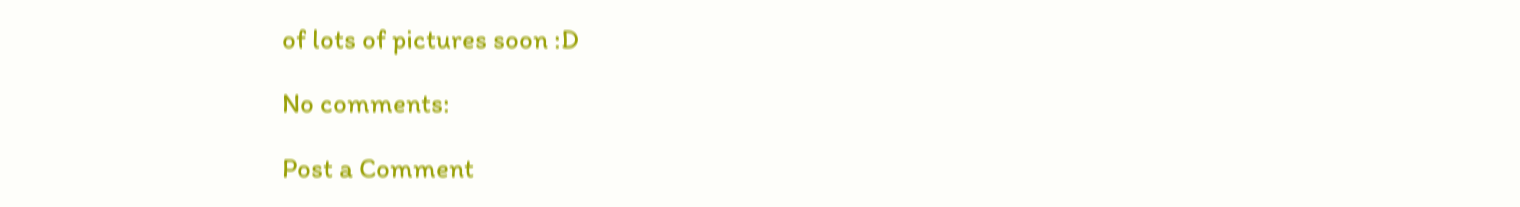of lots of pictures soon :D

No comments:

Post a Comment